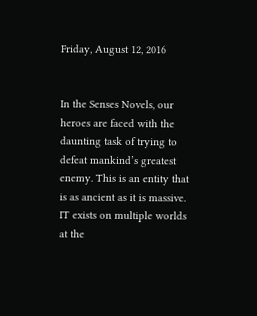Friday, August 12, 2016


In the Senses Novels, our heroes are faced with the daunting task of trying to defeat mankind’s greatest enemy. This is an entity that is as ancient as it is massive. IT exists on multiple worlds at the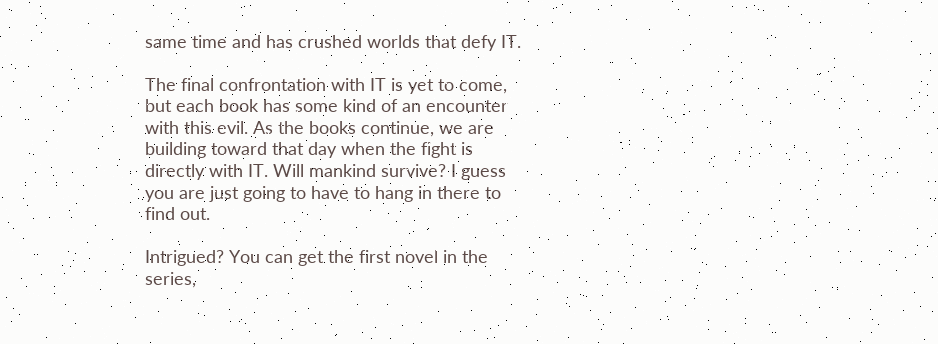same time and has crushed worlds that defy IT.

The final confrontation with IT is yet to come, but each book has some kind of an encounter with this evil. As the books continue, we are building toward that day when the fight is directly with IT. Will mankind survive? I guess you are just going to have to hang in there to find out.

Intrigued? You can get the first novel in the series,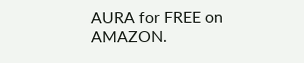AURA for FREE on AMAZON.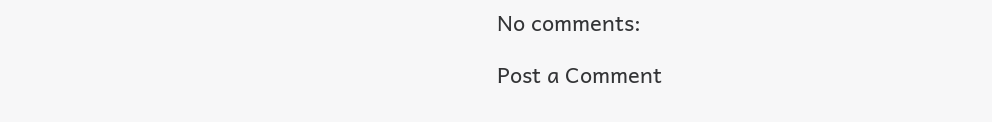No comments:

Post a Comment